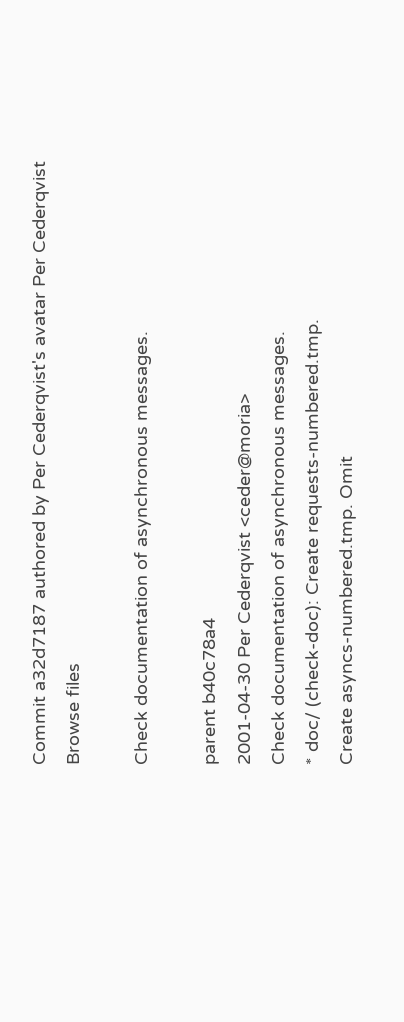Commit a32d7187 authored by Per Cederqvist's avatar Per Cederqvist
Browse files

Check documentation of asynchronous messages.

parent b40c78a4
2001-04-30 Per Cederqvist <ceder@moria>
Check documentation of asynchronous messages.
* doc/ (check-doc): Create requests-numbered.tmp.
Create asyncs-numbered.tmp. Omit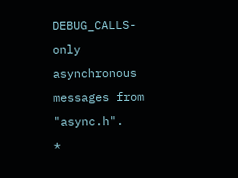DEBUG_CALLS-only asynchronous
messages from "async.h".
*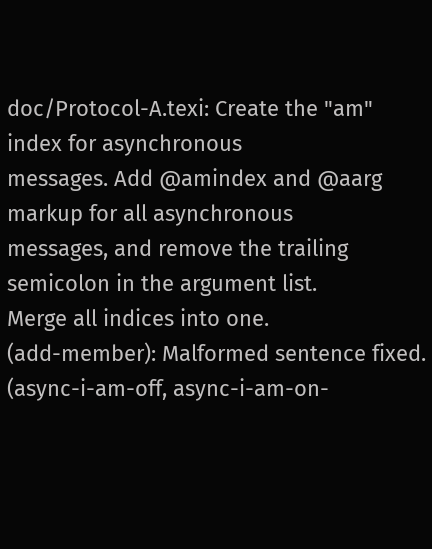doc/Protocol-A.texi: Create the "am" index for asynchronous
messages. Add @amindex and @aarg markup for all asynchronous
messages, and remove the trailing semicolon in the argument list.
Merge all indices into one.
(add-member): Malformed sentence fixed.
(async-i-am-off, async-i-am-on-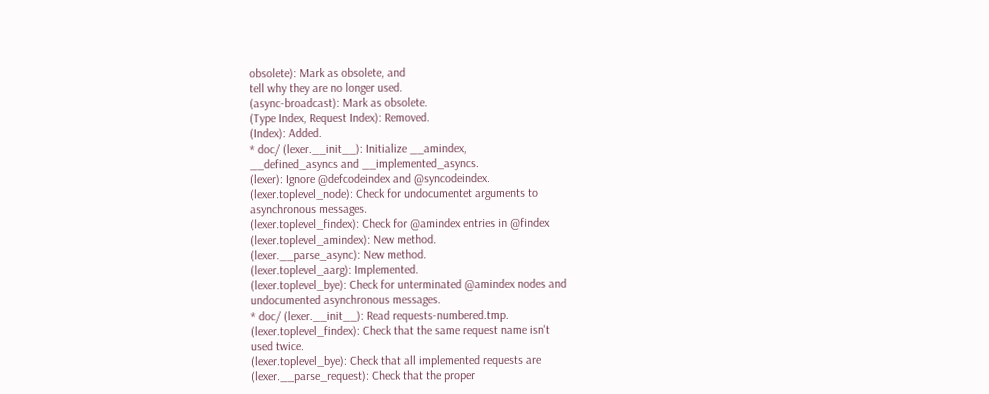obsolete): Mark as obsolete, and
tell why they are no longer used.
(async-broadcast): Mark as obsolete.
(Type Index, Request Index): Removed.
(Index): Added.
* doc/ (lexer.__init__): Initialize __amindex,
__defined_asyncs and __implemented_asyncs.
(lexer): Ignore @defcodeindex and @syncodeindex.
(lexer.toplevel_node): Check for undocumentet arguments to
asynchronous messages.
(lexer.toplevel_findex): Check for @amindex entries in @findex
(lexer.toplevel_amindex): New method.
(lexer.__parse_async): New method.
(lexer.toplevel_aarg): Implemented.
(lexer.toplevel_bye): Check for unterminated @amindex nodes and
undocumented asynchronous messages.
* doc/ (lexer.__init__): Read requests-numbered.tmp.
(lexer.toplevel_findex): Check that the same request name isn't
used twice.
(lexer.toplevel_bye): Check that all implemented requests are
(lexer.__parse_request): Check that the proper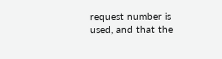request number is
used, and that the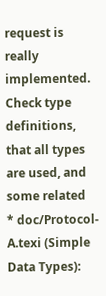request is really implemented.
Check type definitions, that all types are used, and some related
* doc/Protocol-A.texi (Simple Data Types):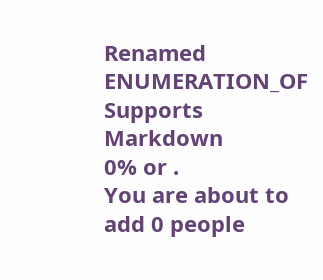Renamed ENUMERATION_OF
Supports Markdown
0% or .
You are about to add 0 people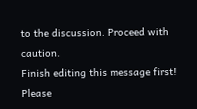to the discussion. Proceed with caution.
Finish editing this message first!
Please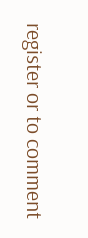register or to comment